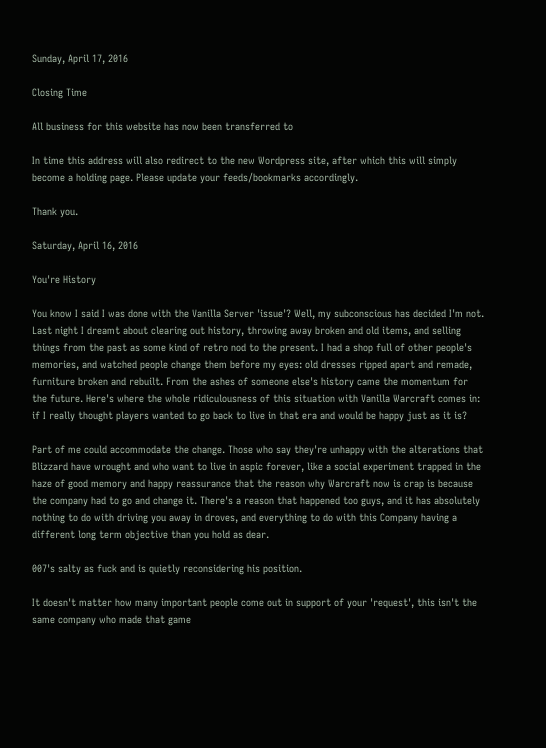Sunday, April 17, 2016

Closing Time

All business for this website has now been transferred to

In time this address will also redirect to the new Wordpress site, after which this will simply become a holding page. Please update your feeds/bookmarks accordingly.

Thank you.

Saturday, April 16, 2016

You're History

You know I said I was done with the Vanilla Server 'issue'? Well, my subconscious has decided I'm not. Last night I dreamt about clearing out history, throwing away broken and old items, and selling things from the past as some kind of retro nod to the present. I had a shop full of other people's memories, and watched people change them before my eyes: old dresses ripped apart and remade, furniture broken and rebuilt. From the ashes of someone else's history came the momentum for the future. Here's where the whole ridiculousness of this situation with Vanilla Warcraft comes in: if I really thought players wanted to go back to live in that era and would be happy just as it is?

Part of me could accommodate the change. Those who say they're unhappy with the alterations that Blizzard have wrought and who want to live in aspic forever, like a social experiment trapped in the haze of good memory and happy reassurance that the reason why Warcraft now is crap is because the company had to go and change it. There's a reason that happened too guys, and it has absolutely nothing to do with driving you away in droves, and everything to do with this Company having a different long term objective than you hold as dear.

007's salty as fuck and is quietly reconsidering his position.

It doesn't matter how many important people come out in support of your 'request', this isn't the same company who made that game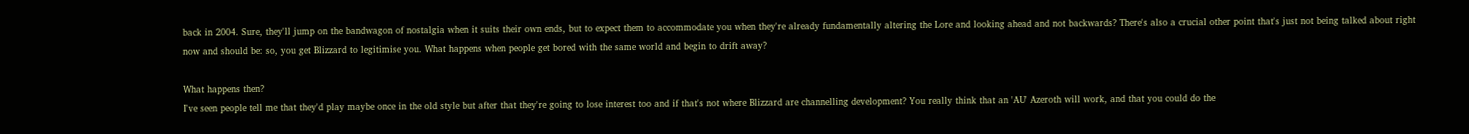back in 2004. Sure, they'll jump on the bandwagon of nostalgia when it suits their own ends, but to expect them to accommodate you when they're already fundamentally altering the Lore and looking ahead and not backwards? There's also a crucial other point that's just not being talked about right now and should be: so, you get Blizzard to legitimise you. What happens when people get bored with the same world and begin to drift away?

What happens then?
I've seen people tell me that they'd play maybe once in the old style but after that they're going to lose interest too and if that's not where Blizzard are channelling development? You really think that an 'AU' Azeroth will work, and that you could do the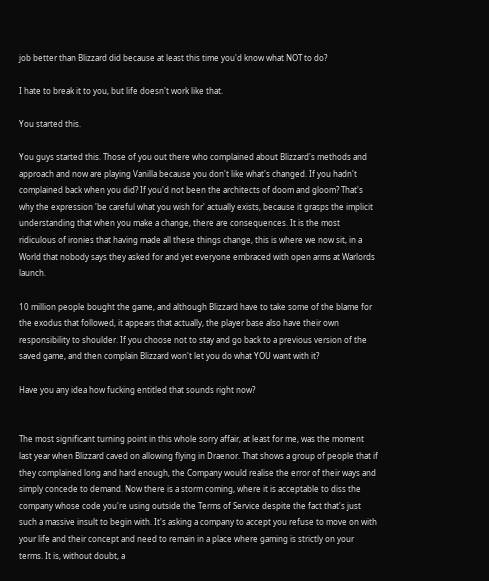job better than Blizzard did because at least this time you'd know what NOT to do?

I hate to break it to you, but life doesn't work like that.

You started this.

You guys started this. Those of you out there who complained about Blizzard's methods and approach and now are playing Vanilla because you don't like what's changed. If you hadn't complained back when you did? If you'd not been the architects of doom and gloom? That's why the expression 'be careful what you wish for' actually exists, because it grasps the implicit understanding that when you make a change, there are consequences. It is the most ridiculous of ironies that having made all these things change, this is where we now sit, in a World that nobody says they asked for and yet everyone embraced with open arms at Warlords launch.

10 million people bought the game, and although Blizzard have to take some of the blame for the exodus that followed, it appears that actually, the player base also have their own responsibility to shoulder. If you choose not to stay and go back to a previous version of the saved game, and then complain Blizzard won't let you do what YOU want with it?

Have you any idea how fucking entitled that sounds right now?


The most significant turning point in this whole sorry affair, at least for me, was the moment last year when Blizzard caved on allowing flying in Draenor. That shows a group of people that if they complained long and hard enough, the Company would realise the error of their ways and simply concede to demand. Now there is a storm coming, where it is acceptable to diss the company whose code you're using outside the Terms of Service despite the fact that's just such a massive insult to begin with. It's asking a company to accept you refuse to move on with your life and their concept and need to remain in a place where gaming is strictly on your terms. It is, without doubt, a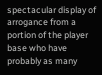spectacular display of arrogance from a portion of the player base who have probably as many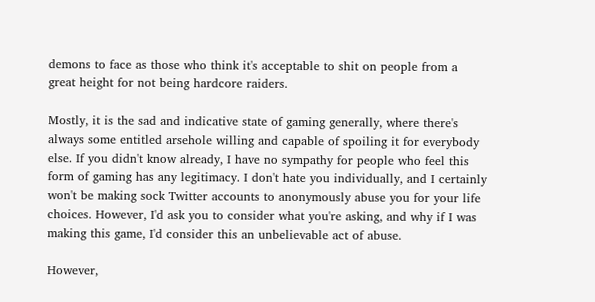demons to face as those who think it's acceptable to shit on people from a great height for not being hardcore raiders.

Mostly, it is the sad and indicative state of gaming generally, where there's always some entitled arsehole willing and capable of spoiling it for everybody else. If you didn't know already, I have no sympathy for people who feel this form of gaming has any legitimacy. I don't hate you individually, and I certainly won't be making sock Twitter accounts to anonymously abuse you for your life choices. However, I'd ask you to consider what you're asking, and why if I was making this game, I'd consider this an unbelievable act of abuse.

However,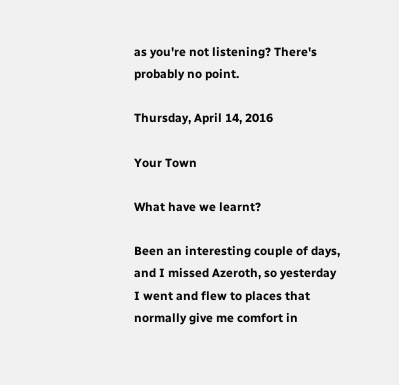as you're not listening? There's probably no point.

Thursday, April 14, 2016

Your Town

What have we learnt?

Been an interesting couple of days, and I missed Azeroth, so yesterday I went and flew to places that normally give me comfort in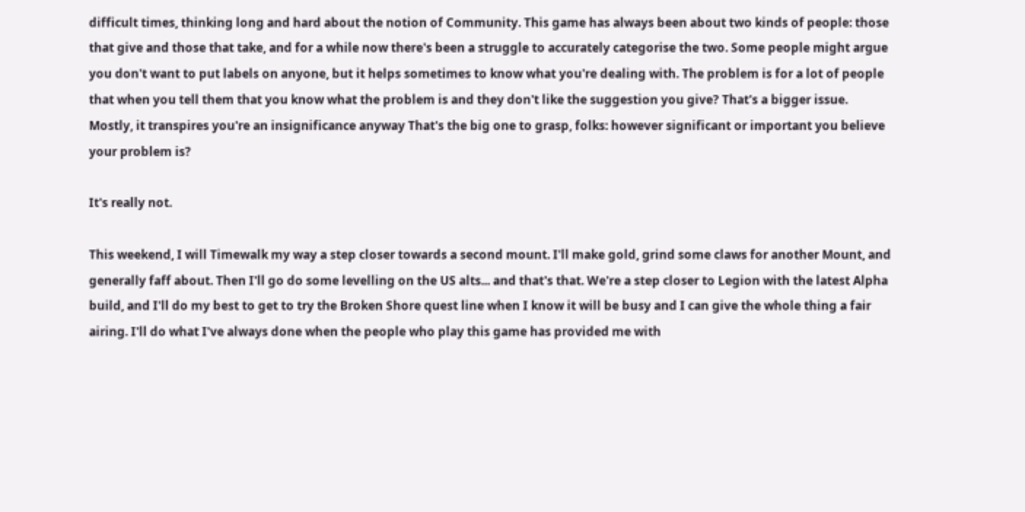difficult times, thinking long and hard about the notion of Community. This game has always been about two kinds of people: those that give and those that take, and for a while now there's been a struggle to accurately categorise the two. Some people might argue you don't want to put labels on anyone, but it helps sometimes to know what you're dealing with. The problem is for a lot of people that when you tell them that you know what the problem is and they don't like the suggestion you give? That's a bigger issue. Mostly, it transpires you're an insignificance anyway That's the big one to grasp, folks: however significant or important you believe your problem is?

It's really not.

This weekend, I will Timewalk my way a step closer towards a second mount. I'll make gold, grind some claws for another Mount, and generally faff about. Then I'll go do some levelling on the US alts... and that's that. We're a step closer to Legion with the latest Alpha build, and I'll do my best to get to try the Broken Shore quest line when I know it will be busy and I can give the whole thing a fair airing. I'll do what I've always done when the people who play this game has provided me with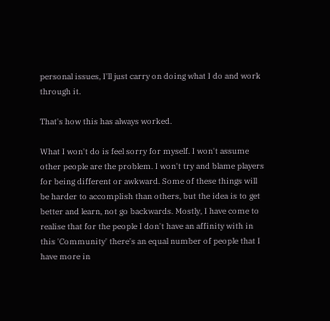personal issues, I'll just carry on doing what I do and work through it.

That's how this has always worked.

What I won't do is feel sorry for myself. I won't assume other people are the problem. I won't try and blame players for being different or awkward. Some of these things will be harder to accomplish than others, but the idea is to get better and learn, not go backwards. Mostly, I have come to realise that for the people I don't have an affinity with in this 'Community' there's an equal number of people that I have more in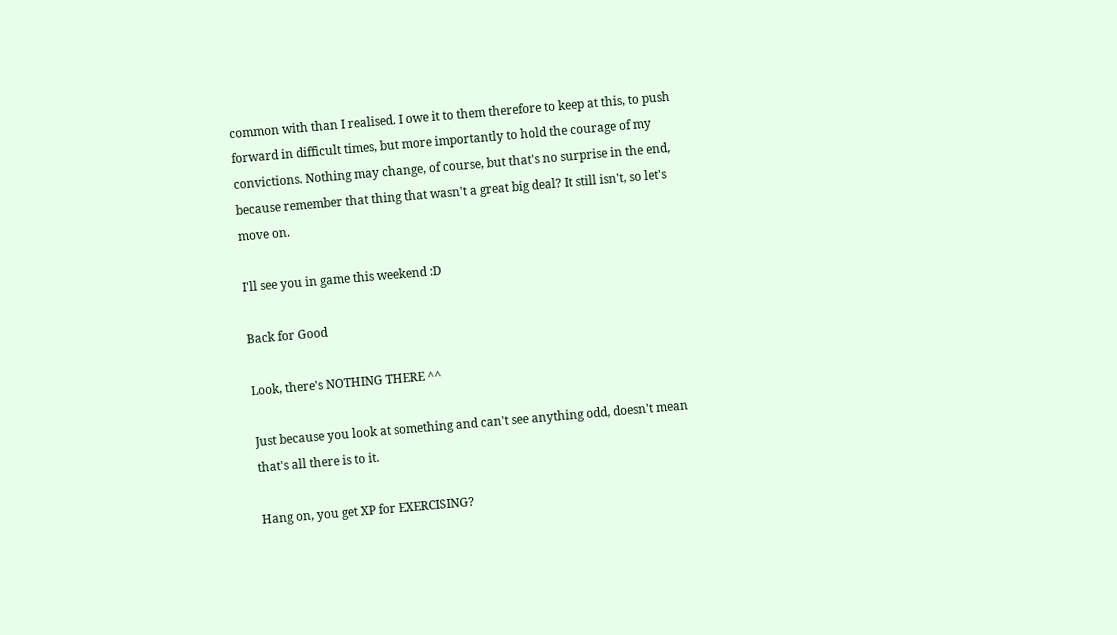common with than I realised. I owe it to them therefore to keep at this, to push forward in difficult times, but more importantly to hold the courage of my convictions. Nothing may change, of course, but that's no surprise in the end, because remember that thing that wasn't a great big deal? It still isn't, so let's move on.

I'll see you in game this weekend :D

Back for Good

Look, there's NOTHING THERE ^^

Just because you look at something and can't see anything odd, doesn't mean that's all there is to it.

Hang on, you get XP for EXERCISING?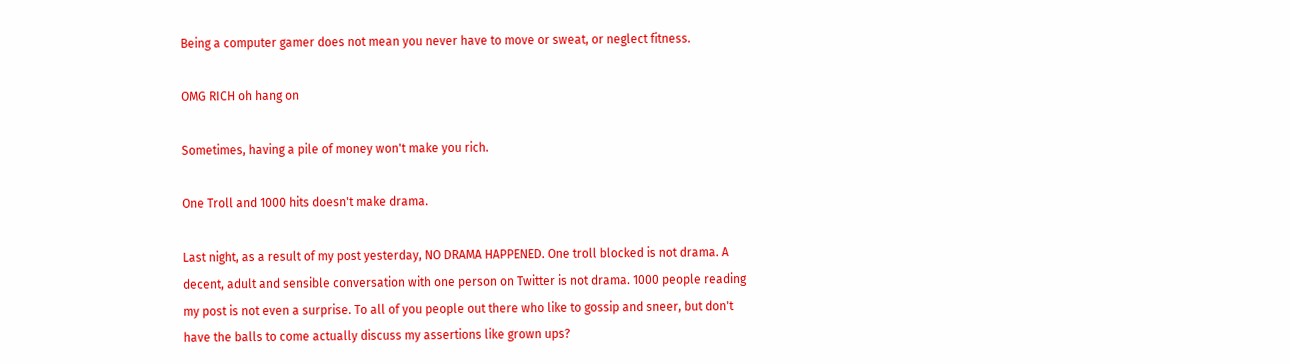Being a computer gamer does not mean you never have to move or sweat, or neglect fitness.

OMG RICH oh hang on

Sometimes, having a pile of money won't make you rich.

One Troll and 1000 hits doesn't make drama.

Last night, as a result of my post yesterday, NO DRAMA HAPPENED. One troll blocked is not drama. A decent, adult and sensible conversation with one person on Twitter is not drama. 1000 people reading my post is not even a surprise. To all of you people out there who like to gossip and sneer, but don't have the balls to come actually discuss my assertions like grown ups?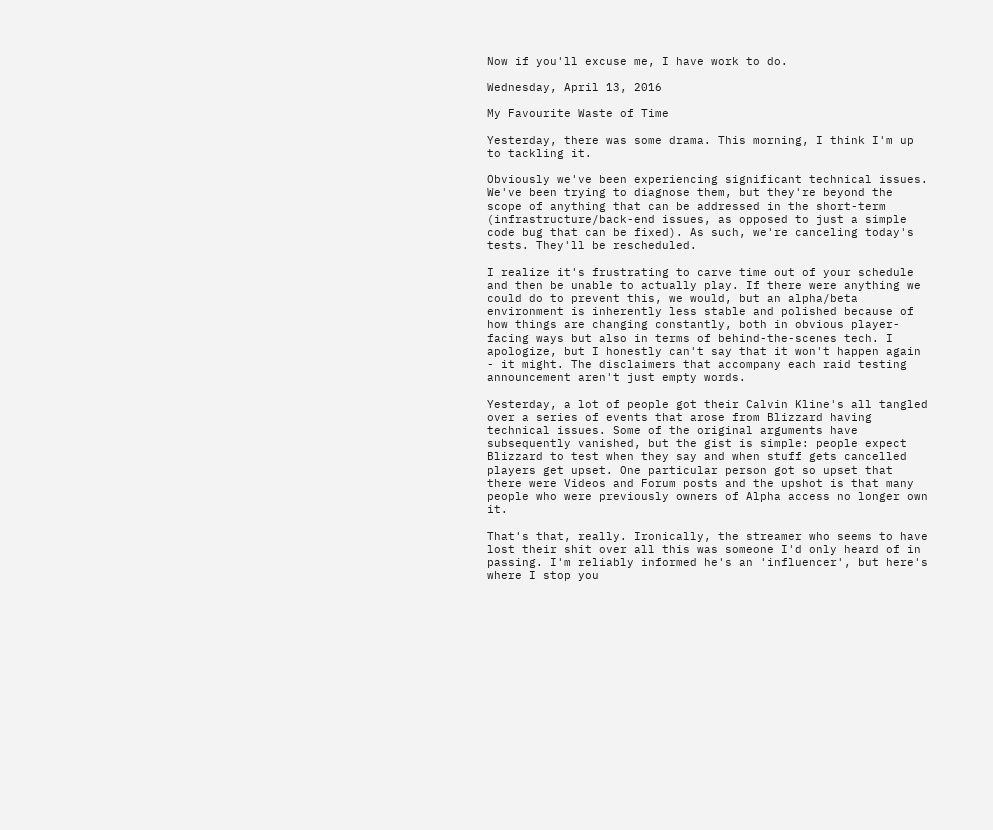Now if you'll excuse me, I have work to do.

Wednesday, April 13, 2016

My Favourite Waste of Time

Yesterday, there was some drama. This morning, I think I'm up to tackling it.

Obviously we've been experiencing significant technical issues. We've been trying to diagnose them, but they're beyond the scope of anything that can be addressed in the short-term (infrastructure/back-end issues, as opposed to just a simple code bug that can be fixed). As such, we're canceling today's tests. They'll be rescheduled.

I realize it's frustrating to carve time out of your schedule and then be unable to actually play. If there were anything we could do to prevent this, we would, but an alpha/beta environment is inherently less stable and polished because of how things are changing constantly, both in obvious player-facing ways but also in terms of behind-the-scenes tech. I apologize, but I honestly can't say that it won't happen again - it might. The disclaimers that accompany each raid testing announcement aren't just empty words.

Yesterday, a lot of people got their Calvin Kline's all tangled over a series of events that arose from Blizzard having technical issues. Some of the original arguments have subsequently vanished, but the gist is simple: people expect Blizzard to test when they say and when stuff gets cancelled players get upset. One particular person got so upset that there were Videos and Forum posts and the upshot is that many people who were previously owners of Alpha access no longer own it.

That's that, really. Ironically, the streamer who seems to have lost their shit over all this was someone I'd only heard of in passing. I'm reliably informed he's an 'influencer', but here's where I stop you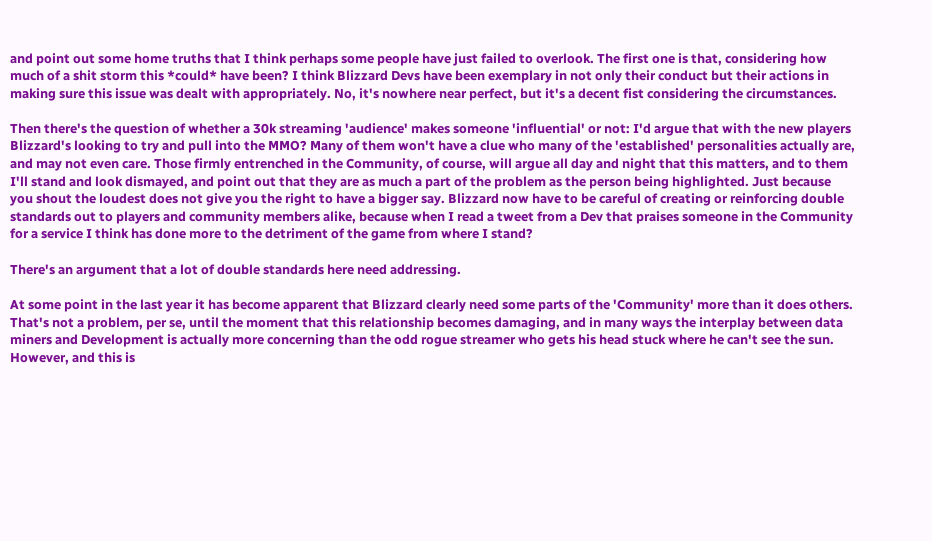and point out some home truths that I think perhaps some people have just failed to overlook. The first one is that, considering how much of a shit storm this *could* have been? I think Blizzard Devs have been exemplary in not only their conduct but their actions in making sure this issue was dealt with appropriately. No, it's nowhere near perfect, but it's a decent fist considering the circumstances.

Then there's the question of whether a 30k streaming 'audience' makes someone 'influential' or not: I'd argue that with the new players Blizzard's looking to try and pull into the MMO? Many of them won't have a clue who many of the 'established' personalities actually are, and may not even care. Those firmly entrenched in the Community, of course, will argue all day and night that this matters, and to them I'll stand and look dismayed, and point out that they are as much a part of the problem as the person being highlighted. Just because you shout the loudest does not give you the right to have a bigger say. Blizzard now have to be careful of creating or reinforcing double standards out to players and community members alike, because when I read a tweet from a Dev that praises someone in the Community for a service I think has done more to the detriment of the game from where I stand?

There's an argument that a lot of double standards here need addressing.

At some point in the last year it has become apparent that Blizzard clearly need some parts of the 'Community' more than it does others. That's not a problem, per se, until the moment that this relationship becomes damaging, and in many ways the interplay between data miners and Development is actually more concerning than the odd rogue streamer who gets his head stuck where he can't see the sun. However, and this is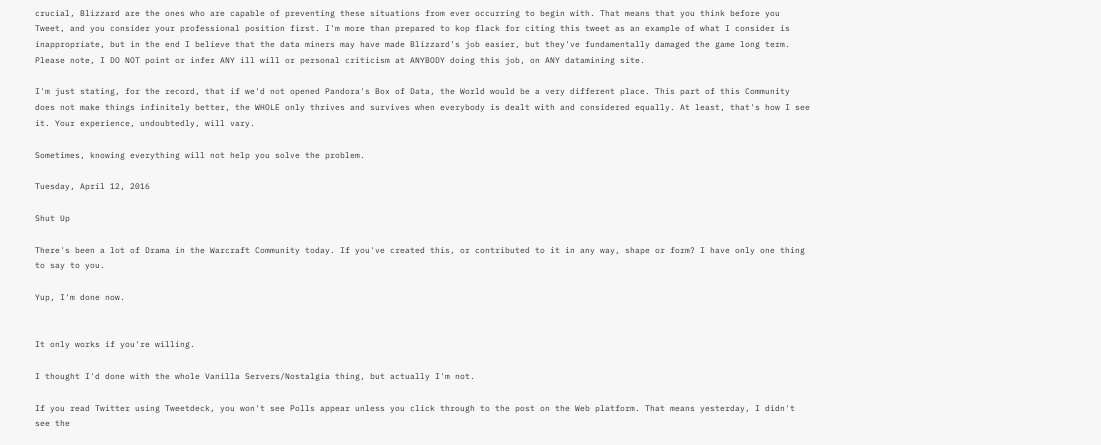crucial, Blizzard are the ones who are capable of preventing these situations from ever occurring to begin with. That means that you think before you Tweet, and you consider your professional position first. I'm more than prepared to kop flack for citing this tweet as an example of what I consider is inappropriate, but in the end I believe that the data miners may have made Blizzard's job easier, but they've fundamentally damaged the game long term. Please note, I DO NOT point or infer ANY ill will or personal criticism at ANYBODY doing this job, on ANY datamining site.

I'm just stating, for the record, that if we'd not opened Pandora's Box of Data, the World would be a very different place. This part of this Community does not make things infinitely better, the WHOLE only thrives and survives when everybody is dealt with and considered equally. At least, that's how I see it. Your experience, undoubtedly, will vary.

Sometimes, knowing everything will not help you solve the problem.

Tuesday, April 12, 2016

Shut Up

There's been a lot of Drama in the Warcraft Community today. If you've created this, or contributed to it in any way, shape or form? I have only one thing to say to you.

Yup, I'm done now.


It only works if you're willing.

I thought I'd done with the whole Vanilla Servers/Nostalgia thing, but actually I'm not.

If you read Twitter using Tweetdeck, you won't see Polls appear unless you click through to the post on the Web platform. That means yesterday, I didn't see the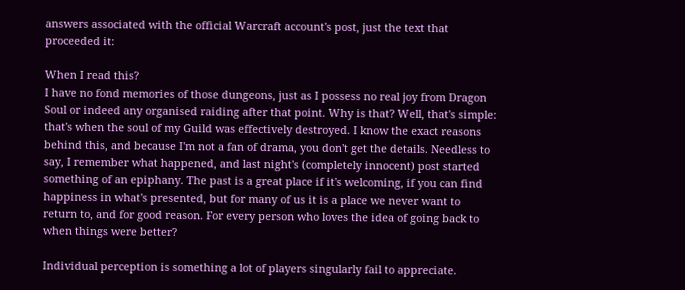answers associated with the official Warcraft account's post, just the text that proceeded it:

When I read this?
I have no fond memories of those dungeons, just as I possess no real joy from Dragon Soul or indeed any organised raiding after that point. Why is that? Well, that's simple: that's when the soul of my Guild was effectively destroyed. I know the exact reasons behind this, and because I'm not a fan of drama, you don't get the details. Needless to say, I remember what happened, and last night's (completely innocent) post started something of an epiphany. The past is a great place if it's welcoming, if you can find happiness in what's presented, but for many of us it is a place we never want to return to, and for good reason. For every person who loves the idea of going back to when things were better?

Individual perception is something a lot of players singularly fail to appreciate.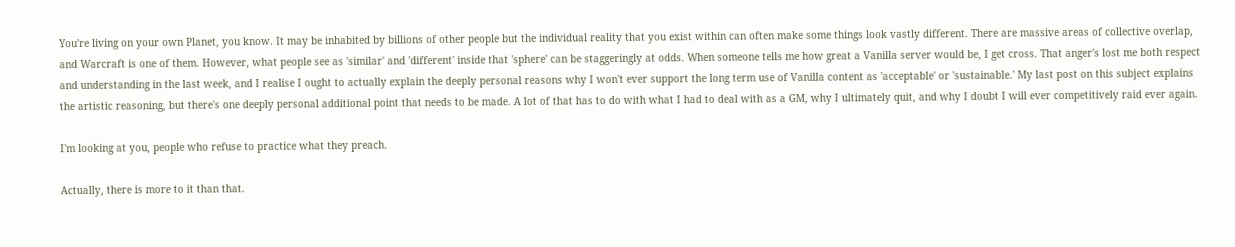You're living on your own Planet, you know. It may be inhabited by billions of other people but the individual reality that you exist within can often make some things look vastly different. There are massive areas of collective overlap, and Warcraft is one of them. However, what people see as 'similar' and 'different' inside that 'sphere' can be staggeringly at odds. When someone tells me how great a Vanilla server would be, I get cross. That anger's lost me both respect and understanding in the last week, and I realise I ought to actually explain the deeply personal reasons why I won't ever support the long term use of Vanilla content as 'acceptable' or 'sustainable.' My last post on this subject explains the artistic reasoning, but there's one deeply personal additional point that needs to be made. A lot of that has to do with what I had to deal with as a GM, why I ultimately quit, and why I doubt I will ever competitively raid ever again.

I'm looking at you, people who refuse to practice what they preach.

Actually, there is more to it than that.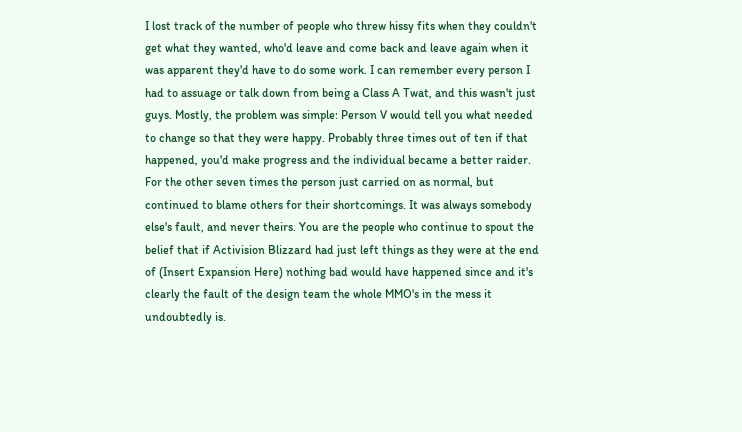I lost track of the number of people who threw hissy fits when they couldn't get what they wanted, who'd leave and come back and leave again when it was apparent they'd have to do some work. I can remember every person I had to assuage or talk down from being a Class A Twat, and this wasn't just guys. Mostly, the problem was simple: Person V would tell you what needed to change so that they were happy. Probably three times out of ten if that happened, you'd make progress and the individual became a better raider. For the other seven times the person just carried on as normal, but continued to blame others for their shortcomings. It was always somebody else's fault, and never theirs. You are the people who continue to spout the belief that if Activision Blizzard had just left things as they were at the end of (Insert Expansion Here) nothing bad would have happened since and it's clearly the fault of the design team the whole MMO's in the mess it undoubtedly is.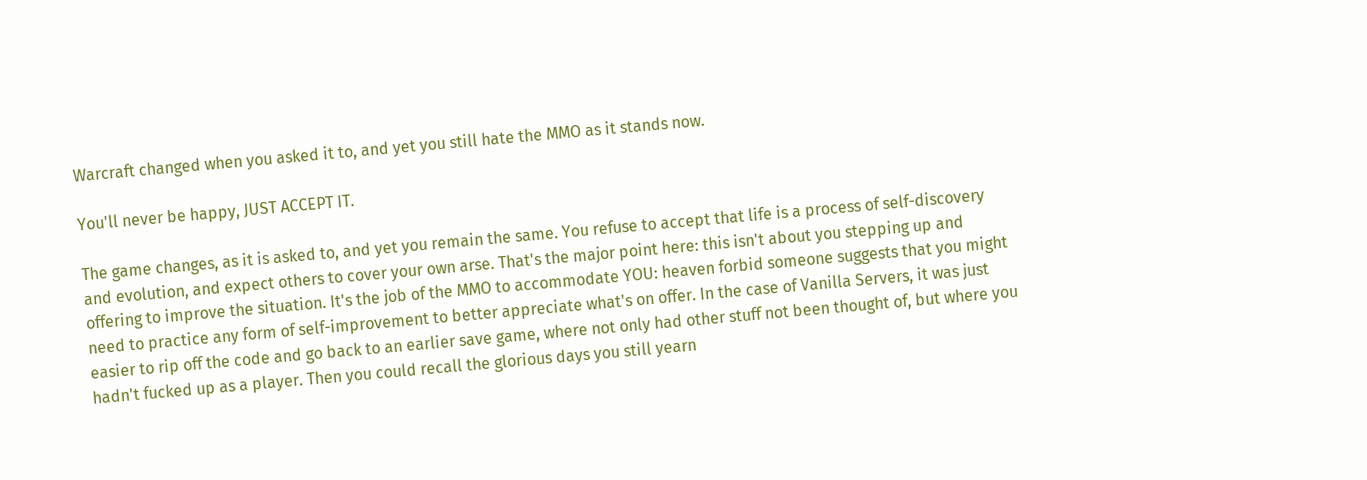Warcraft changed when you asked it to, and yet you still hate the MMO as it stands now.

You'll never be happy, JUST ACCEPT IT.

The game changes, as it is asked to, and yet you remain the same. You refuse to accept that life is a process of self-discovery and evolution, and expect others to cover your own arse. That's the major point here: this isn't about you stepping up and offering to improve the situation. It's the job of the MMO to accommodate YOU: heaven forbid someone suggests that you might need to practice any form of self-improvement to better appreciate what's on offer. In the case of Vanilla Servers, it was just easier to rip off the code and go back to an earlier save game, where not only had other stuff not been thought of, but where you hadn't fucked up as a player. Then you could recall the glorious days you still yearn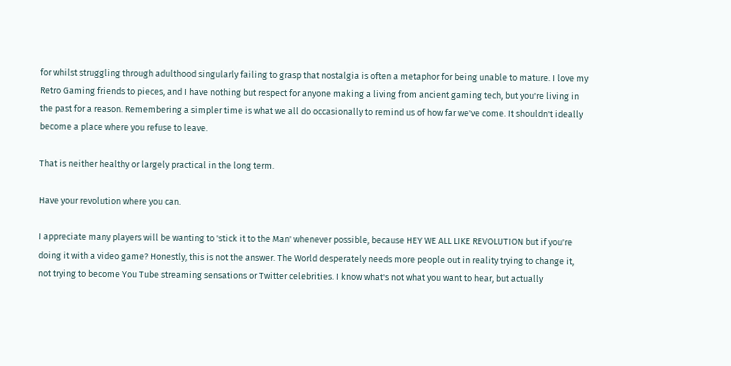for whilst struggling through adulthood singularly failing to grasp that nostalgia is often a metaphor for being unable to mature. I love my Retro Gaming friends to pieces, and I have nothing but respect for anyone making a living from ancient gaming tech, but you're living in the past for a reason. Remembering a simpler time is what we all do occasionally to remind us of how far we've come. It shouldn't ideally become a place where you refuse to leave.

That is neither healthy or largely practical in the long term.

Have your revolution where you can.

I appreciate many players will be wanting to 'stick it to the Man' whenever possible, because HEY WE ALL LIKE REVOLUTION but if you're doing it with a video game? Honestly, this is not the answer. The World desperately needs more people out in reality trying to change it, not trying to become You Tube streaming sensations or Twitter celebrities. I know what's not what you want to hear, but actually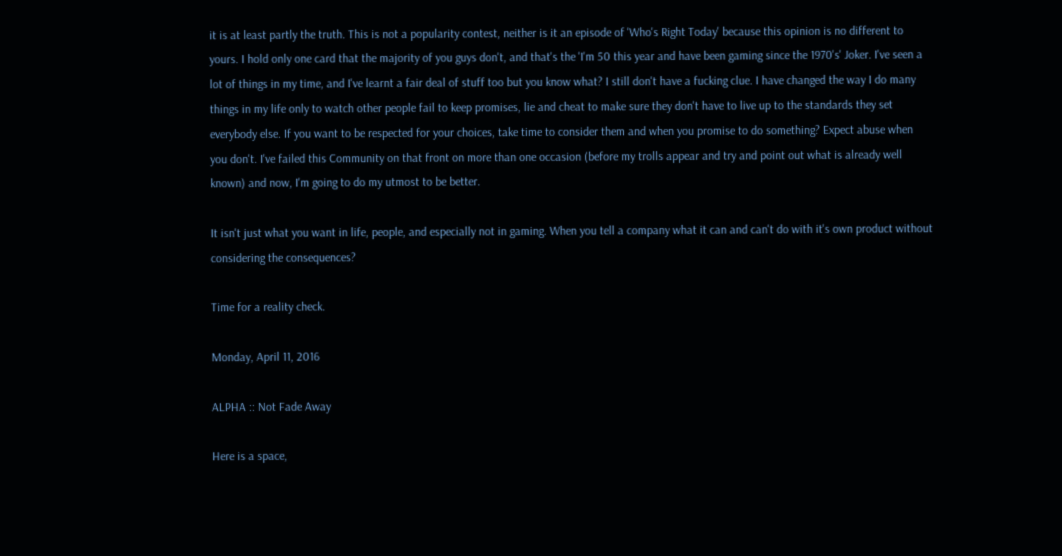it is at least partly the truth. This is not a popularity contest, neither is it an episode of 'Who's Right Today' because this opinion is no different to yours. I hold only one card that the majority of you guys don't, and that's the 'I'm 50 this year and have been gaming since the 1970's' Joker. I've seen a lot of things in my time, and I've learnt a fair deal of stuff too but you know what? I still don't have a fucking clue. I have changed the way I do many things in my life only to watch other people fail to keep promises, lie and cheat to make sure they don't have to live up to the standards they set everybody else. If you want to be respected for your choices, take time to consider them and when you promise to do something? Expect abuse when you don't. I've failed this Community on that front on more than one occasion (before my trolls appear and try and point out what is already well known) and now, I'm going to do my utmost to be better.

It isn't just what you want in life, people, and especially not in gaming. When you tell a company what it can and can't do with it's own product without considering the consequences?

Time for a reality check.

Monday, April 11, 2016

ALPHA :: Not Fade Away

Here is a space,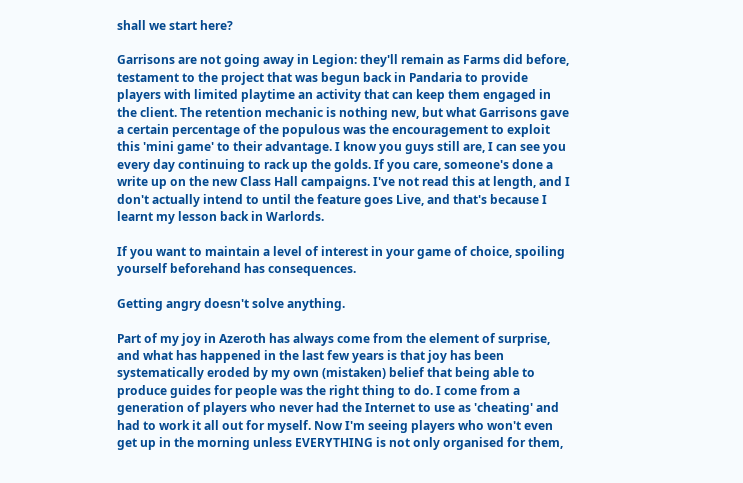shall we start here?

Garrisons are not going away in Legion: they'll remain as Farms did before, testament to the project that was begun back in Pandaria to provide players with limited playtime an activity that can keep them engaged in the client. The retention mechanic is nothing new, but what Garrisons gave a certain percentage of the populous was the encouragement to exploit this 'mini game' to their advantage. I know you guys still are, I can see you every day continuing to rack up the golds. If you care, someone's done a write up on the new Class Hall campaigns. I've not read this at length, and I don't actually intend to until the feature goes Live, and that's because I learnt my lesson back in Warlords.

If you want to maintain a level of interest in your game of choice, spoiling yourself beforehand has consequences.

Getting angry doesn't solve anything.

Part of my joy in Azeroth has always come from the element of surprise, and what has happened in the last few years is that joy has been systematically eroded by my own (mistaken) belief that being able to produce guides for people was the right thing to do. I come from a generation of players who never had the Internet to use as 'cheating' and had to work it all out for myself. Now I'm seeing players who won't even get up in the morning unless EVERYTHING is not only organised for them,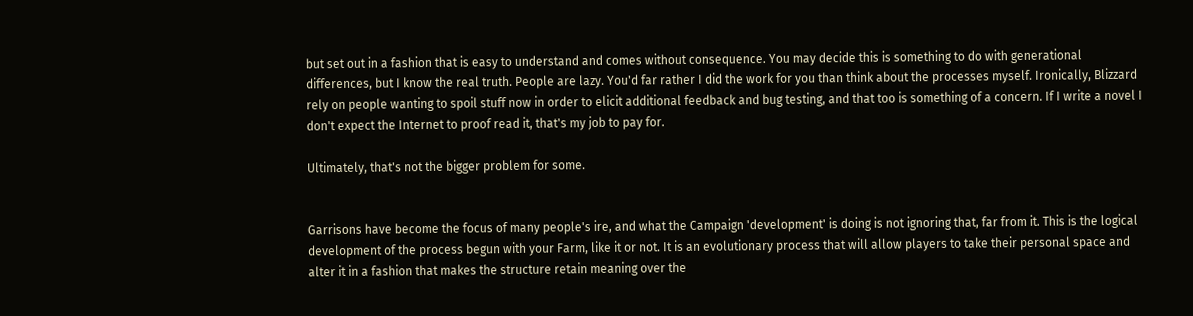but set out in a fashion that is easy to understand and comes without consequence. You may decide this is something to do with generational differences, but I know the real truth. People are lazy. You'd far rather I did the work for you than think about the processes myself. Ironically, Blizzard rely on people wanting to spoil stuff now in order to elicit additional feedback and bug testing, and that too is something of a concern. If I write a novel I don't expect the Internet to proof read it, that's my job to pay for.

Ultimately, that's not the bigger problem for some.


Garrisons have become the focus of many people's ire, and what the Campaign 'development' is doing is not ignoring that, far from it. This is the logical development of the process begun with your Farm, like it or not. It is an evolutionary process that will allow players to take their personal space and alter it in a fashion that makes the structure retain meaning over the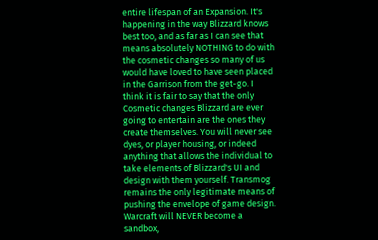entire lifespan of an Expansion. It's happening in the way Blizzard knows best too, and as far as I can see that means absolutely NOTHING to do with the cosmetic changes so many of us would have loved to have seen placed in the Garrison from the get-go. I think it is fair to say that the only Cosmetic changes Blizzard are ever going to entertain are the ones they create themselves. You will never see dyes, or player housing, or indeed anything that allows the individual to take elements of Blizzard's UI and design with them yourself. Transmog remains the only legitimate means of pushing the envelope of game design. Warcraft will NEVER become a sandbox,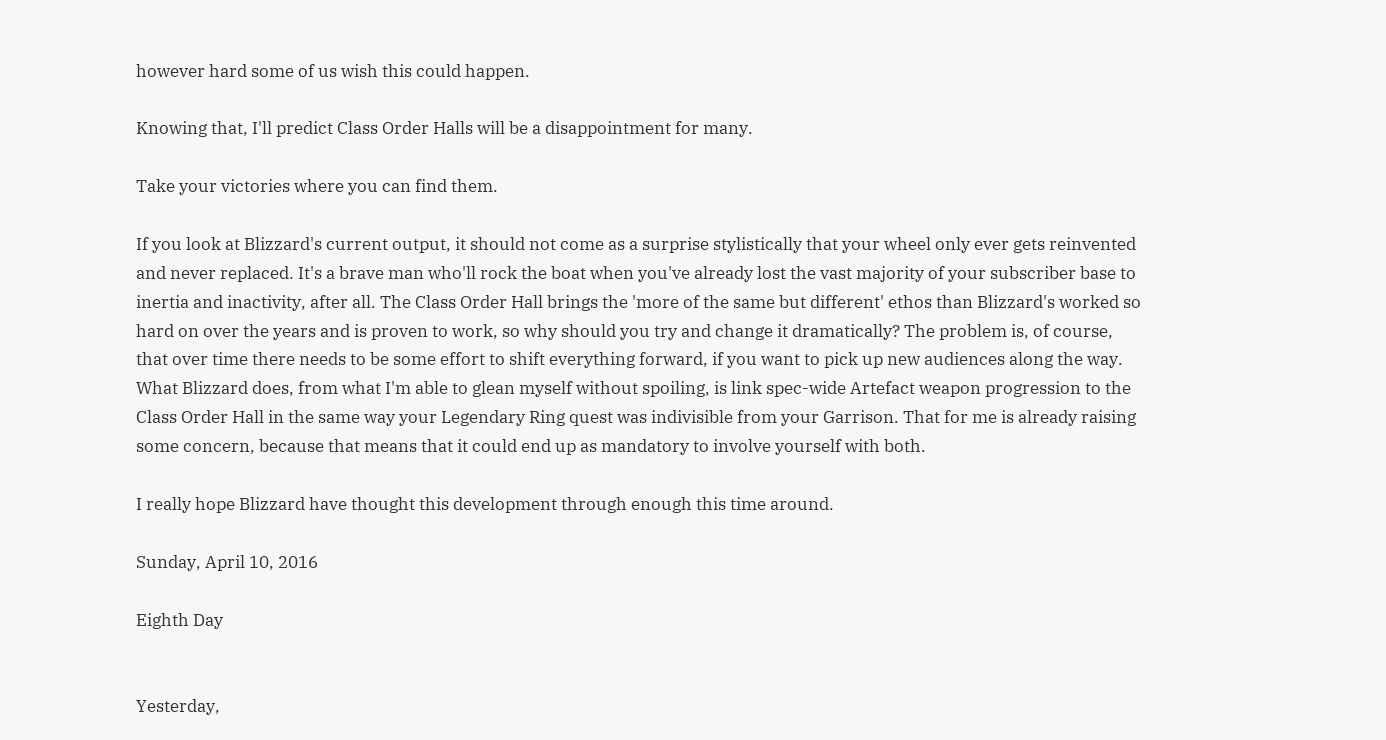however hard some of us wish this could happen.

Knowing that, I'll predict Class Order Halls will be a disappointment for many.

Take your victories where you can find them.

If you look at Blizzard's current output, it should not come as a surprise stylistically that your wheel only ever gets reinvented and never replaced. It's a brave man who'll rock the boat when you've already lost the vast majority of your subscriber base to inertia and inactivity, after all. The Class Order Hall brings the 'more of the same but different' ethos than Blizzard's worked so hard on over the years and is proven to work, so why should you try and change it dramatically? The problem is, of course, that over time there needs to be some effort to shift everything forward, if you want to pick up new audiences along the way. What Blizzard does, from what I'm able to glean myself without spoiling, is link spec-wide Artefact weapon progression to the Class Order Hall in the same way your Legendary Ring quest was indivisible from your Garrison. That for me is already raising some concern, because that means that it could end up as mandatory to involve yourself with both.

I really hope Blizzard have thought this development through enough this time around.

Sunday, April 10, 2016

Eighth Day


Yesterday,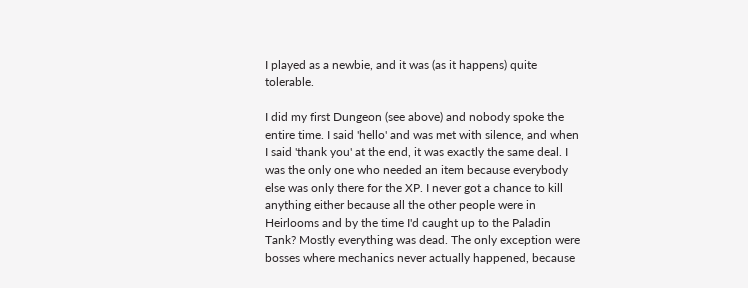I played as a newbie, and it was (as it happens) quite tolerable.

I did my first Dungeon (see above) and nobody spoke the entire time. I said 'hello' and was met with silence, and when I said 'thank you' at the end, it was exactly the same deal. I was the only one who needed an item because everybody else was only there for the XP. I never got a chance to kill anything either because all the other people were in Heirlooms and by the time I'd caught up to the Paladin Tank? Mostly everything was dead. The only exception were bosses where mechanics never actually happened, because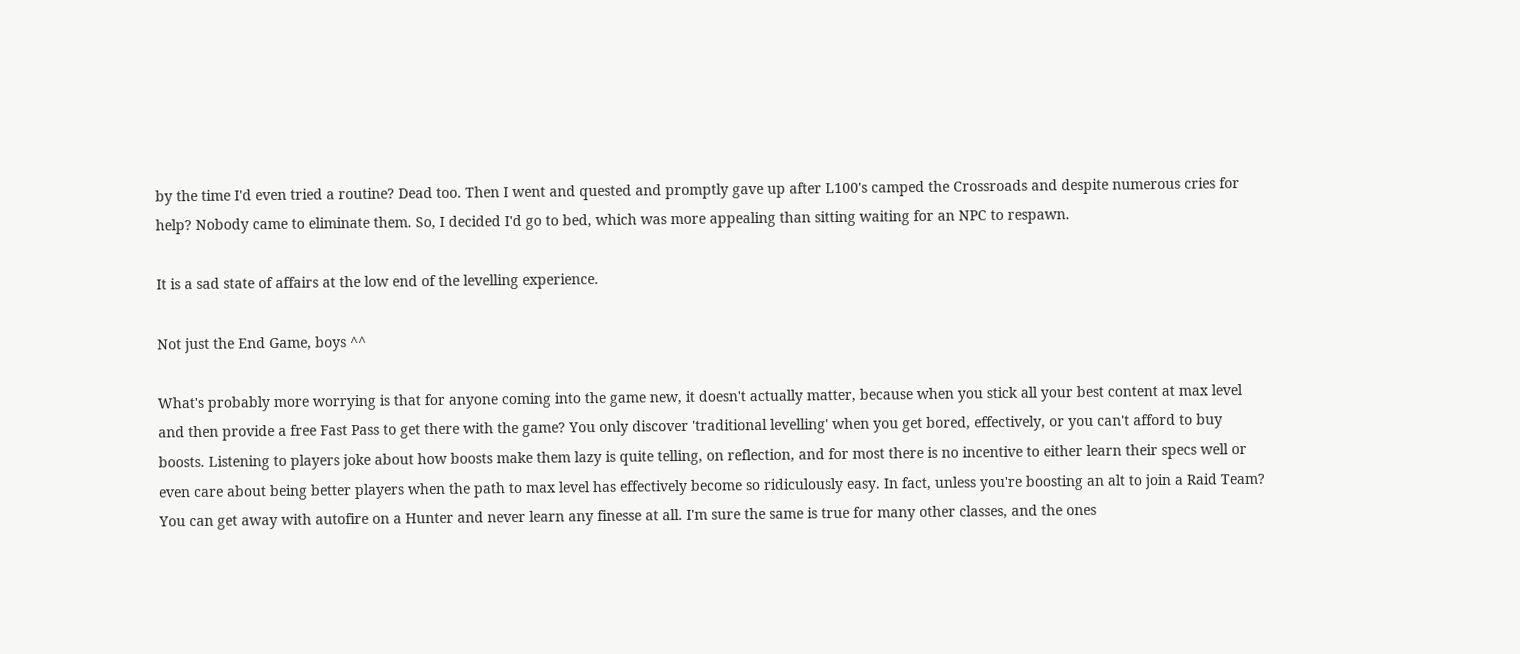by the time I'd even tried a routine? Dead too. Then I went and quested and promptly gave up after L100's camped the Crossroads and despite numerous cries for help? Nobody came to eliminate them. So, I decided I'd go to bed, which was more appealing than sitting waiting for an NPC to respawn.

It is a sad state of affairs at the low end of the levelling experience.

Not just the End Game, boys ^^

What's probably more worrying is that for anyone coming into the game new, it doesn't actually matter, because when you stick all your best content at max level and then provide a free Fast Pass to get there with the game? You only discover 'traditional levelling' when you get bored, effectively, or you can't afford to buy boosts. Listening to players joke about how boosts make them lazy is quite telling, on reflection, and for most there is no incentive to either learn their specs well or even care about being better players when the path to max level has effectively become so ridiculously easy. In fact, unless you're boosting an alt to join a Raid Team? You can get away with autofire on a Hunter and never learn any finesse at all. I'm sure the same is true for many other classes, and the ones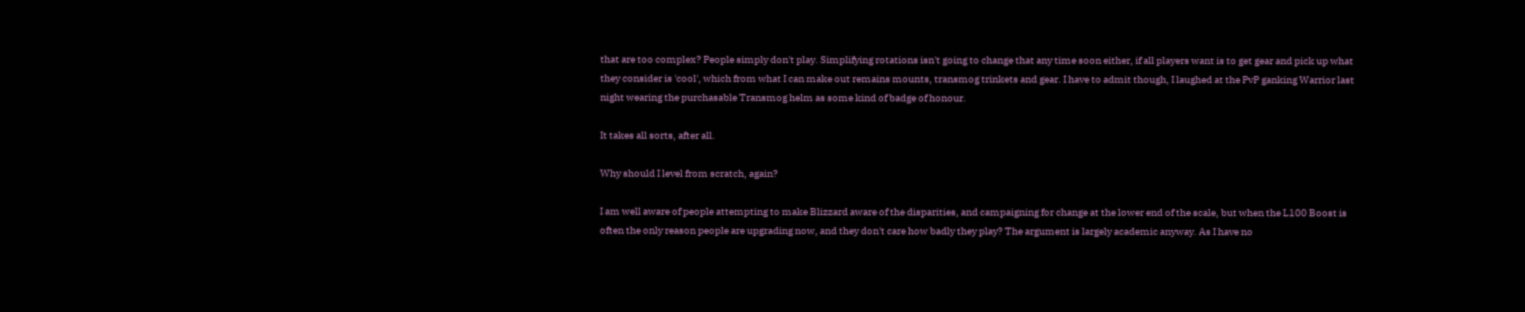that are too complex? People simply don't play. Simplifying rotations isn't going to change that any time soon either, if all players want is to get gear and pick up what they consider is 'cool', which from what I can make out remains mounts, transmog trinkets and gear. I have to admit though, I laughed at the PvP ganking Warrior last night wearing the purchasable Transmog helm as some kind of badge of honour.

It takes all sorts, after all.

Why should I level from scratch, again?

I am well aware of people attempting to make Blizzard aware of the disparities, and campaigning for change at the lower end of the scale, but when the L100 Boost is often the only reason people are upgrading now, and they don't care how badly they play? The argument is largely academic anyway. As I have no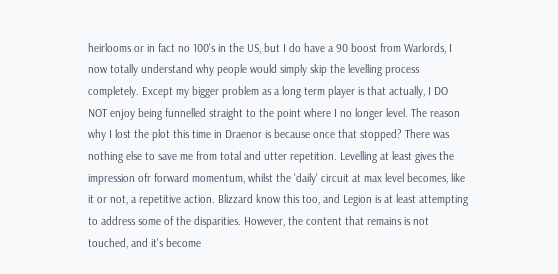heirlooms or in fact no 100's in the US, but I do have a 90 boost from Warlords, I now totally understand why people would simply skip the levelling process completely. Except my bigger problem as a long term player is that actually, I DO NOT enjoy being funnelled straight to the point where I no longer level. The reason why I lost the plot this time in Draenor is because once that stopped? There was nothing else to save me from total and utter repetition. Levelling at least gives the impression ofr forward momentum, whilst the 'daily' circuit at max level becomes, like it or not, a repetitive action. Blizzard know this too, and Legion is at least attempting to address some of the disparities. However, the content that remains is not touched, and it's become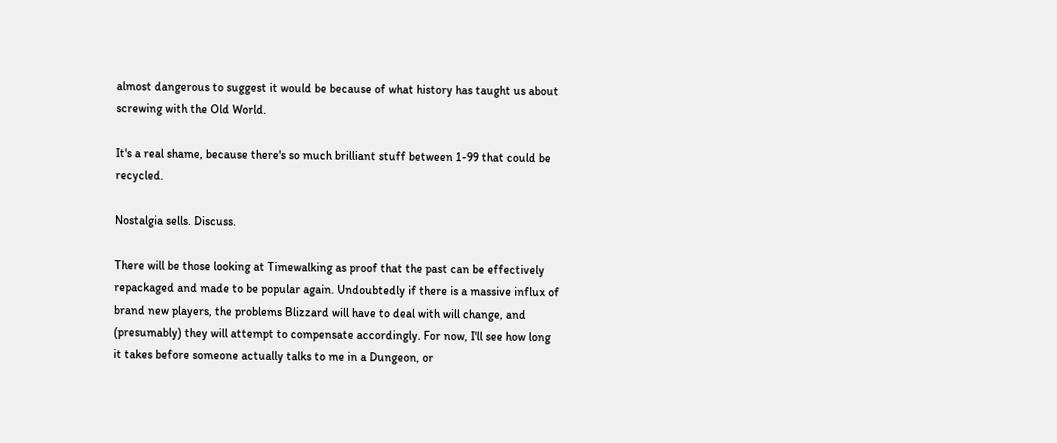almost dangerous to suggest it would be because of what history has taught us about screwing with the Old World.

It's a real shame, because there's so much brilliant stuff between 1-99 that could be recycled.

Nostalgia sells. Discuss.

There will be those looking at Timewalking as proof that the past can be effectively repackaged and made to be popular again. Undoubtedly if there is a massive influx of brand new players, the problems Blizzard will have to deal with will change, and (presumably) they will attempt to compensate accordingly. For now, I'll see how long it takes before someone actually talks to me in a Dungeon, or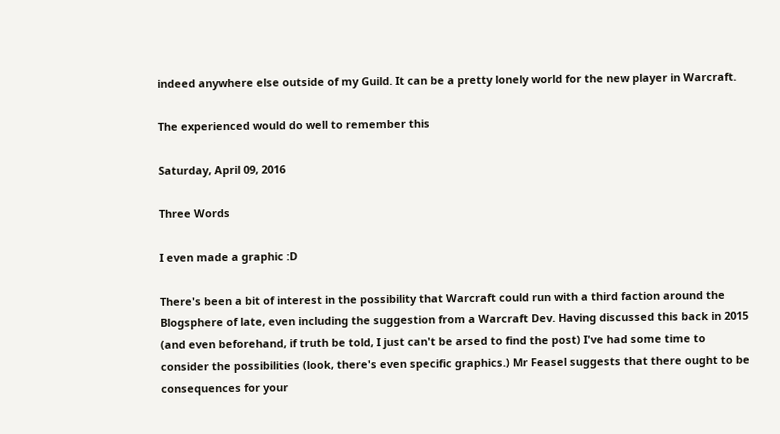indeed anywhere else outside of my Guild. It can be a pretty lonely world for the new player in Warcraft.

The experienced would do well to remember this

Saturday, April 09, 2016

Three Words

I even made a graphic :D

There's been a bit of interest in the possibility that Warcraft could run with a third faction around the Blogsphere of late, even including the suggestion from a Warcraft Dev. Having discussed this back in 2015 (and even beforehand, if truth be told, I just can't be arsed to find the post) I've had some time to consider the possibilities (look, there's even specific graphics.) Mr Feasel suggests that there ought to be consequences for your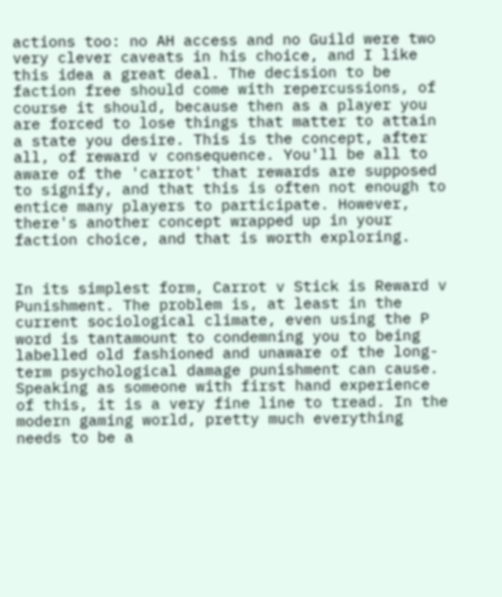actions too: no AH access and no Guild were two very clever caveats in his choice, and I like this idea a great deal. The decision to be faction free should come with repercussions, of course it should, because then as a player you are forced to lose things that matter to attain a state you desire. This is the concept, after all, of reward v consequence. You'll be all to aware of the 'carrot' that rewards are supposed to signify, and that this is often not enough to entice many players to participate. However, there's another concept wrapped up in your faction choice, and that is worth exploring.


In its simplest form, Carrot v Stick is Reward v Punishment. The problem is, at least in the current sociological climate, even using the P word is tantamount to condemning you to being labelled old fashioned and unaware of the long-term psychological damage punishment can cause. Speaking as someone with first hand experience of this, it is a very fine line to tread. In the modern gaming world, pretty much everything needs to be a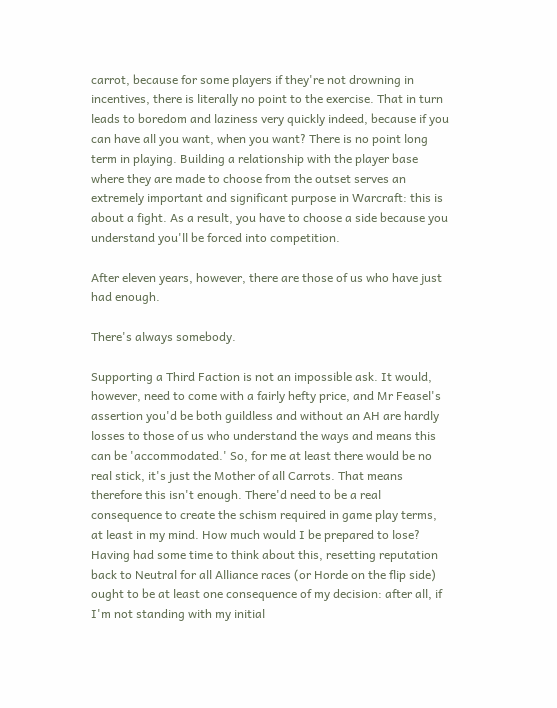carrot, because for some players if they're not drowning in incentives, there is literally no point to the exercise. That in turn leads to boredom and laziness very quickly indeed, because if you can have all you want, when you want? There is no point long term in playing. Building a relationship with the player base where they are made to choose from the outset serves an extremely important and significant purpose in Warcraft: this is about a fight. As a result, you have to choose a side because you understand you'll be forced into competition.

After eleven years, however, there are those of us who have just had enough.

There's always somebody.

Supporting a Third Faction is not an impossible ask. It would, however, need to come with a fairly hefty price, and Mr Feasel's assertion you'd be both guildless and without an AH are hardly losses to those of us who understand the ways and means this can be 'accommodated.' So, for me at least there would be no real stick, it's just the Mother of all Carrots. That means therefore this isn't enough. There'd need to be a real consequence to create the schism required in game play terms, at least in my mind. How much would I be prepared to lose? Having had some time to think about this, resetting reputation back to Neutral for all Alliance races (or Horde on the flip side) ought to be at least one consequence of my decision: after all, if I'm not standing with my initial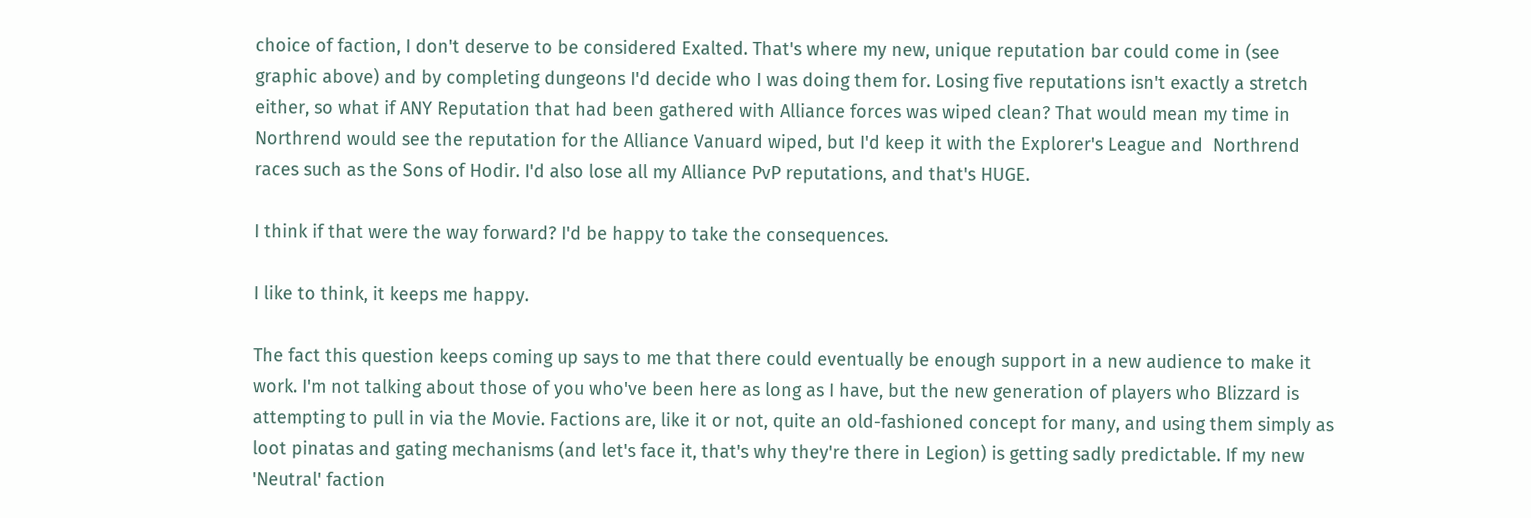choice of faction, I don't deserve to be considered Exalted. That's where my new, unique reputation bar could come in (see graphic above) and by completing dungeons I'd decide who I was doing them for. Losing five reputations isn't exactly a stretch either, so what if ANY Reputation that had been gathered with Alliance forces was wiped clean? That would mean my time in Northrend would see the reputation for the Alliance Vanuard wiped, but I'd keep it with the Explorer's League and  Northrend races such as the Sons of Hodir. I'd also lose all my Alliance PvP reputations, and that's HUGE.

I think if that were the way forward? I'd be happy to take the consequences.

I like to think, it keeps me happy.

The fact this question keeps coming up says to me that there could eventually be enough support in a new audience to make it work. I'm not talking about those of you who've been here as long as I have, but the new generation of players who Blizzard is attempting to pull in via the Movie. Factions are, like it or not, quite an old-fashioned concept for many, and using them simply as loot pinatas and gating mechanisms (and let's face it, that's why they're there in Legion) is getting sadly predictable. If my new 'Neutral' faction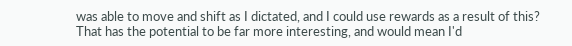was able to move and shift as I dictated, and I could use rewards as a result of this? That has the potential to be far more interesting, and would mean I'd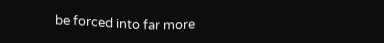be forced into far more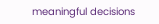meaningful decisions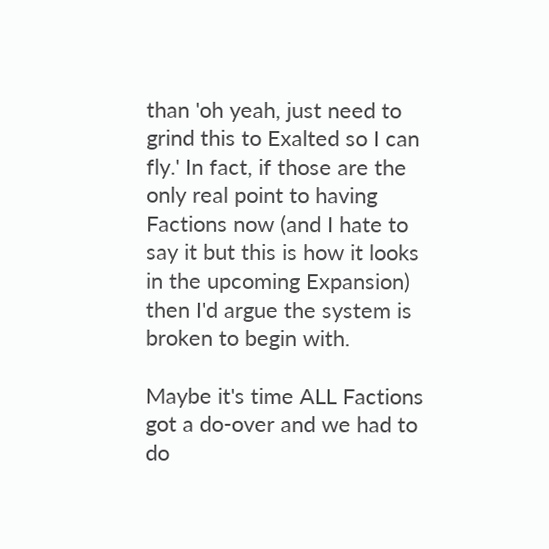than 'oh yeah, just need to grind this to Exalted so I can fly.' In fact, if those are the only real point to having Factions now (and I hate to say it but this is how it looks in the upcoming Expansion) then I'd argue the system is broken to begin with.

Maybe it's time ALL Factions got a do-over and we had to do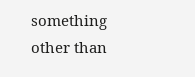something other than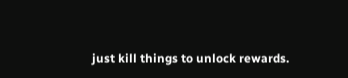just kill things to unlock rewards.